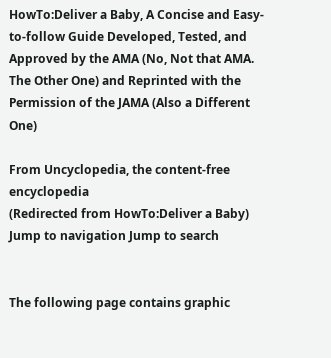HowTo:Deliver a Baby, A Concise and Easy-to-follow Guide Developed, Tested, and Approved by the AMA (No, Not that AMA. The Other One) and Reprinted with the Permission of the JAMA (Also a Different One)

From Uncyclopedia, the content-free encyclopedia
(Redirected from HowTo:Deliver a Baby)
Jump to navigation Jump to search


The following page contains graphic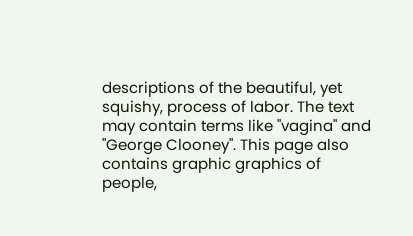descriptions of the beautiful, yet squishy, process of labor. The text may contain terms like "vagina" and "George Clooney". This page also contains graphic graphics of people,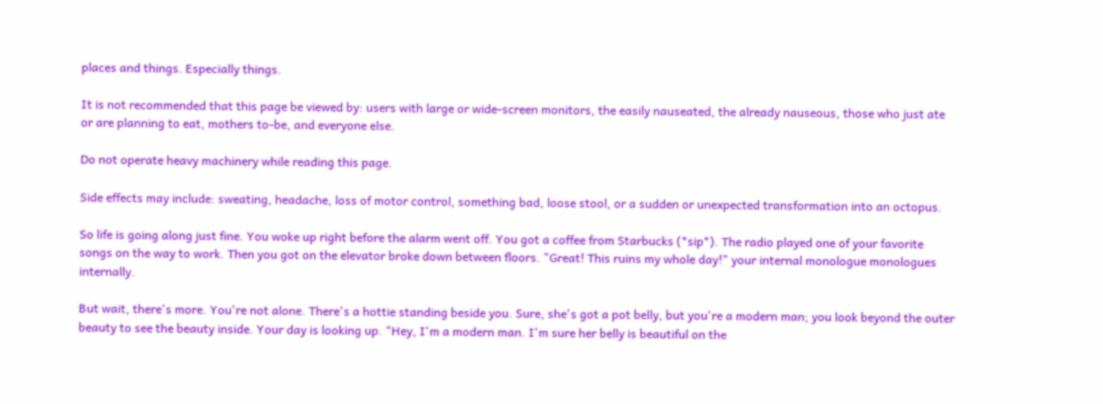places and things. Especially things.

It is not recommended that this page be viewed by: users with large or wide-screen monitors, the easily nauseated, the already nauseous, those who just ate or are planning to eat, mothers to-be, and everyone else.

Do not operate heavy machinery while reading this page.

Side effects may include: sweating, headache, loss of motor control, something bad, loose stool, or a sudden or unexpected transformation into an octopus.

So life is going along just fine. You woke up right before the alarm went off. You got a coffee from Starbucks (*sip*). The radio played one of your favorite songs on the way to work. Then you got on the elevator broke down between floors. "Great! This ruins my whole day!" your internal monologue monologues internally.

But wait, there's more. You're not alone. There's a hottie standing beside you. Sure, she's got a pot belly, but you're a modern man; you look beyond the outer beauty to see the beauty inside. Your day is looking up. "Hey, I'm a modern man. I'm sure her belly is beautiful on the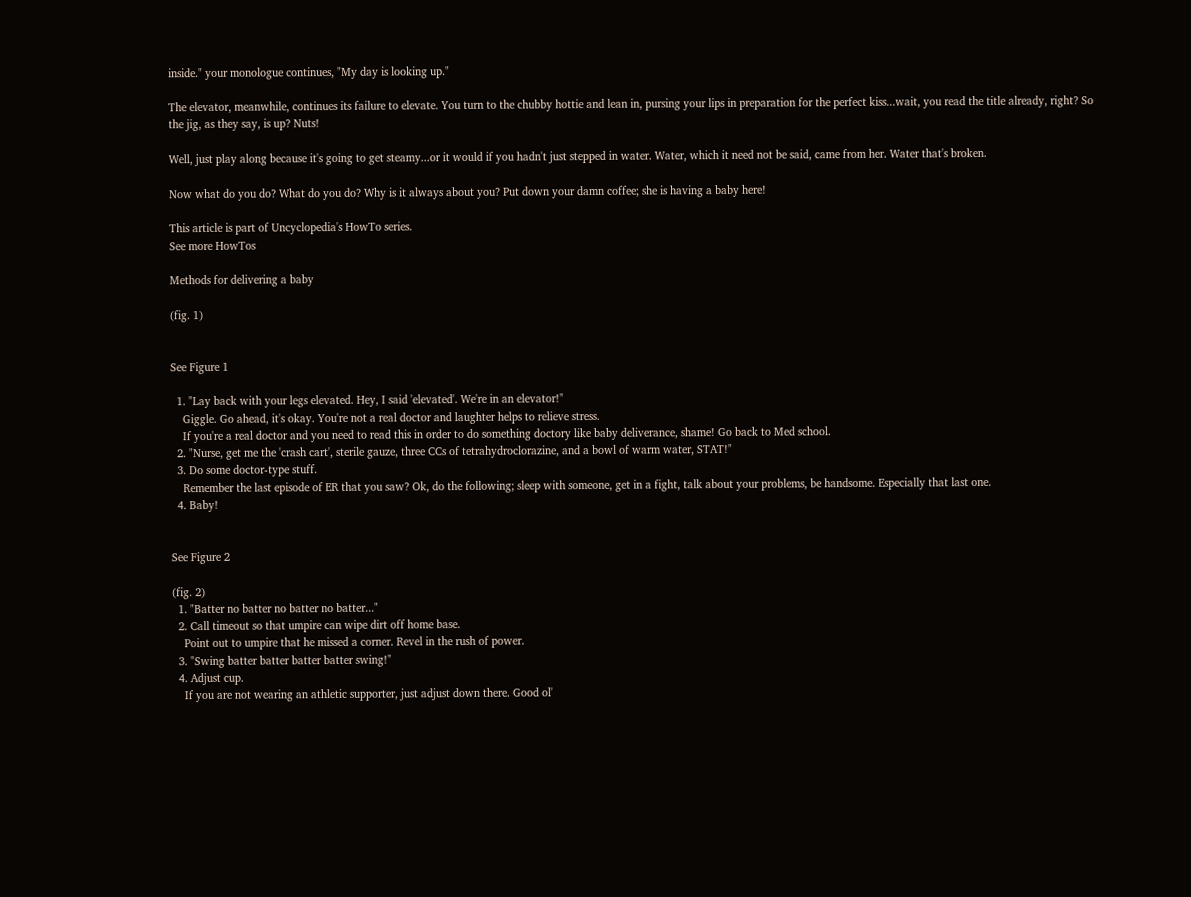inside." your monologue continues, "My day is looking up."

The elevator, meanwhile, continues its failure to elevate. You turn to the chubby hottie and lean in, pursing your lips in preparation for the perfect kiss...wait, you read the title already, right? So the jig, as they say, is up? Nuts!

Well, just play along because it's going to get steamy...or it would if you hadn't just stepped in water. Water, which it need not be said, came from her. Water that's broken.

Now what do you do? What do you do? Why is it always about you? Put down your damn coffee; she is having a baby here!

This article is part of Uncyclopedia's HowTo series.
See more HowTos

Methods for delivering a baby

(fig. 1)


See Figure 1

  1. "Lay back with your legs elevated. Hey, I said 'elevated'. We're in an elevator!"
    Giggle. Go ahead, it's okay. You're not a real doctor and laughter helps to relieve stress.
    If you're a real doctor and you need to read this in order to do something doctory like baby deliverance, shame! Go back to Med school.
  2. "Nurse, get me the 'crash cart', sterile gauze, three CCs of tetrahydroclorazine, and a bowl of warm water, STAT!"
  3. Do some doctor-type stuff.
    Remember the last episode of ER that you saw? Ok, do the following; sleep with someone, get in a fight, talk about your problems, be handsome. Especially that last one.
  4. Baby!


See Figure 2

(fig. 2)
  1. "Batter no batter no batter no batter..."
  2. Call timeout so that umpire can wipe dirt off home base.
    Point out to umpire that he missed a corner. Revel in the rush of power.
  3. "Swing batter batter batter batter swing!"
  4. Adjust cup.
    If you are not wearing an athletic supporter, just adjust down there. Good ol'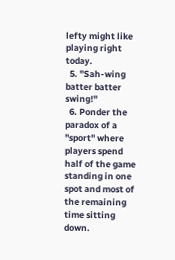lefty might like playing right today.
  5. "Sah-wing batter batter swing!"
  6. Ponder the paradox of a "sport" where players spend half of the game standing in one spot and most of the remaining time sitting down.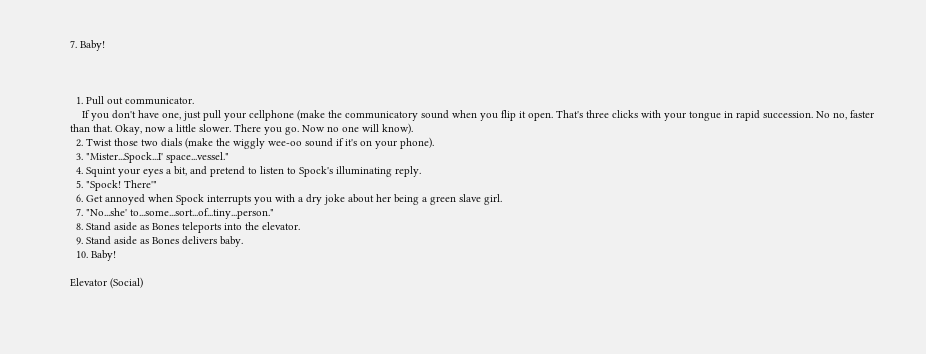7. Baby!



  1. Pull out communicator.
    If you don't have one, just pull your cellphone (make the communicatory sound when you flip it open. That's three clicks with your tongue in rapid succession. No no, faster than that. Okay, now a little slower. There you go. Now no one will know).
  2. Twist those two dials (make the wiggly wee-oo sound if it's on your phone).
  3. "Mister...Spock...I' space...vessel."
  4. Squint your eyes a bit, and pretend to listen to Spock's illuminating reply.
  5. "Spock! There'"
  6. Get annoyed when Spock interrupts you with a dry joke about her being a green slave girl.
  7. "No...she' to...some...sort...of...tiny...person."
  8. Stand aside as Bones teleports into the elevator.
  9. Stand aside as Bones delivers baby.
  10. Baby!

Elevator (Social)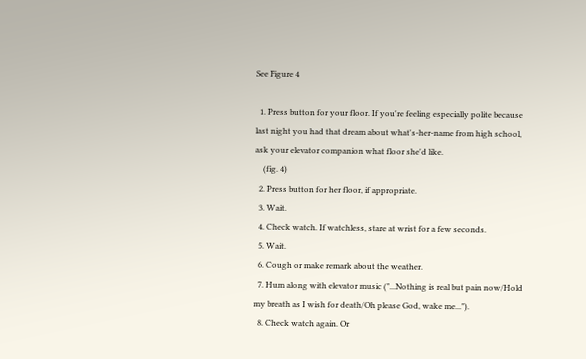See Figure 4

  1. Press button for your floor. If you're feeling especially polite because last night you had that dream about what's-her-name from high school, ask your elevator companion what floor she'd like.
    (fig. 4)
  2. Press button for her floor, if appropriate.
  3. Wait.
  4. Check watch. If watchless, stare at wrist for a few seconds.
  5. Wait.
  6. Cough or make remark about the weather.
  7. Hum along with elevator music ("...Nothing is real but pain now/Hold my breath as I wish for death/Oh please God, wake me...").
  8. Check watch again. Or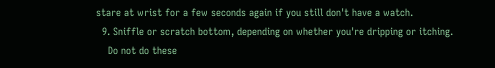stare at wrist for a few seconds again if you still don't have a watch.
  9. Sniffle or scratch bottom, depending on whether you're dripping or itching.
    Do not do these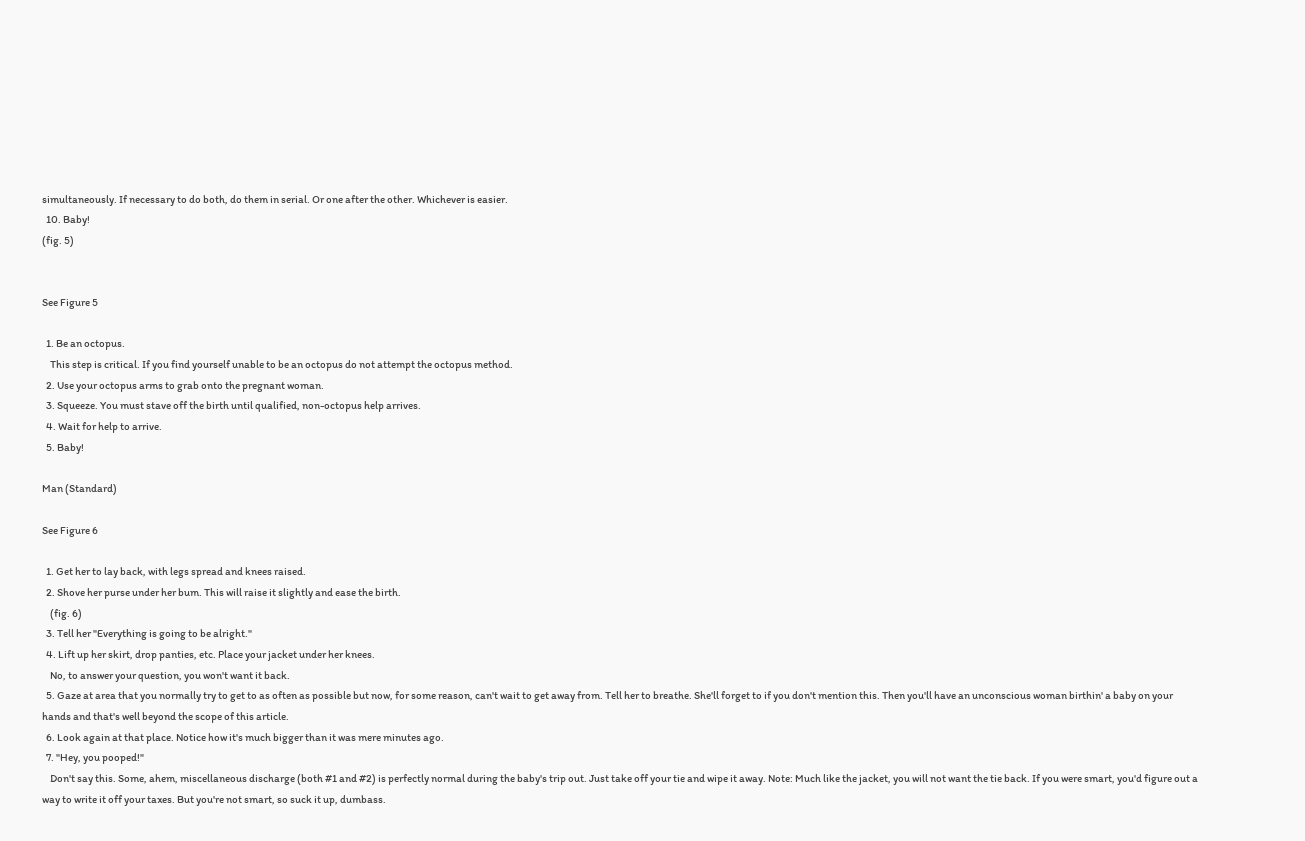simultaneously. If necessary to do both, do them in serial. Or one after the other. Whichever is easier.
  10. Baby!
(fig. 5)


See Figure 5

  1. Be an octopus.
    This step is critical. If you find yourself unable to be an octopus do not attempt the octopus method.
  2. Use your octopus arms to grab onto the pregnant woman.
  3. Squeeze. You must stave off the birth until qualified, non-octopus help arrives.
  4. Wait for help to arrive.
  5. Baby!

Man (Standard)

See Figure 6

  1. Get her to lay back, with legs spread and knees raised.
  2. Shove her purse under her bum. This will raise it slightly and ease the birth.
    (fig. 6)
  3. Tell her "Everything is going to be alright."
  4. Lift up her skirt, drop panties, etc. Place your jacket under her knees.
    No, to answer your question, you won't want it back.
  5. Gaze at area that you normally try to get to as often as possible but now, for some reason, can't wait to get away from. Tell her to breathe. She'll forget to if you don't mention this. Then you'll have an unconscious woman birthin' a baby on your hands and that's well beyond the scope of this article.
  6. Look again at that place. Notice how it's much bigger than it was mere minutes ago.
  7. "Hey, you pooped!"
    Don't say this. Some, ahem, miscellaneous discharge (both #1 and #2) is perfectly normal during the baby's trip out. Just take off your tie and wipe it away. Note: Much like the jacket, you will not want the tie back. If you were smart, you'd figure out a way to write it off your taxes. But you're not smart, so suck it up, dumbass.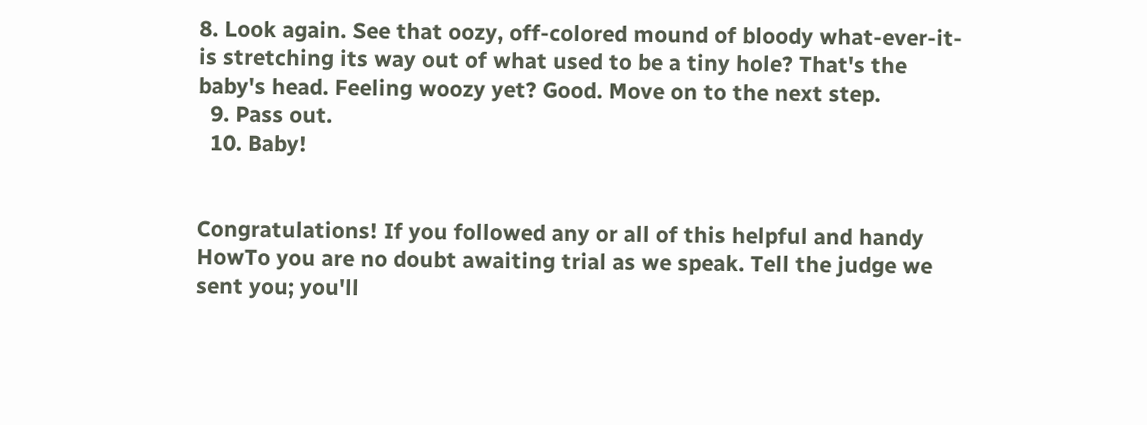8. Look again. See that oozy, off-colored mound of bloody what-ever-it-is stretching its way out of what used to be a tiny hole? That's the baby's head. Feeling woozy yet? Good. Move on to the next step.
  9. Pass out.
  10. Baby!


Congratulations! If you followed any or all of this helpful and handy HowTo you are no doubt awaiting trial as we speak. Tell the judge we sent you; you'll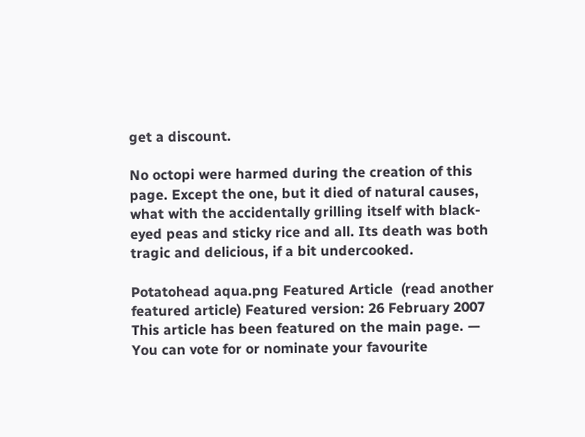get a discount.

No octopi were harmed during the creation of this page. Except the one, but it died of natural causes, what with the accidentally grilling itself with black-eyed peas and sticky rice and all. Its death was both tragic and delicious, if a bit undercooked.

Potatohead aqua.png Featured Article  (read another featured article) Featured version: 26 February 2007
This article has been featured on the main page. — You can vote for or nominate your favourite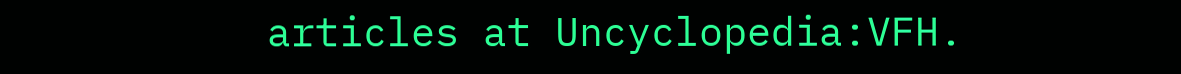articles at Uncyclopedia:VFH.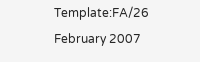Template:FA/26 February 2007